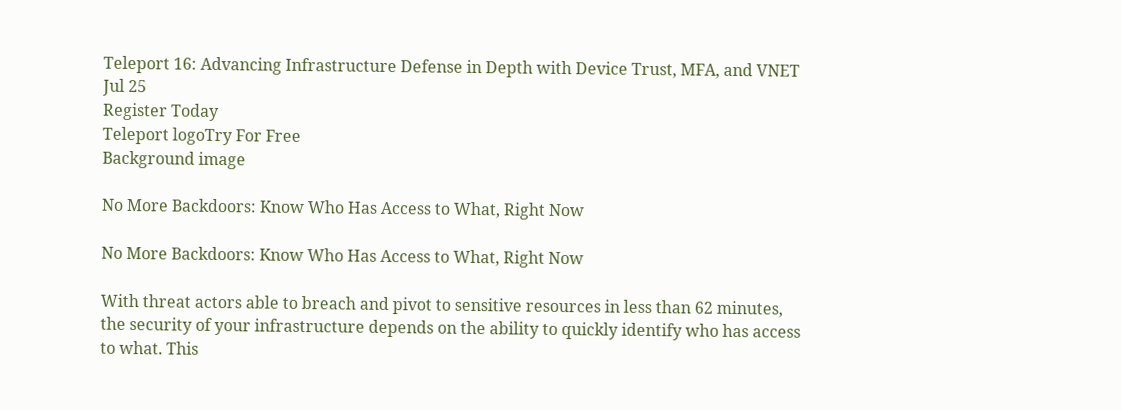Teleport 16: Advancing Infrastructure Defense in Depth with Device Trust, MFA, and VNET
Jul 25
Register Today
Teleport logoTry For Free
Background image

No More Backdoors: Know Who Has Access to What, Right Now

No More Backdoors: Know Who Has Access to What, Right Now

With threat actors able to breach and pivot to sensitive resources in less than 62 minutes, the security of your infrastructure depends on the ability to quickly identify who has access to what. This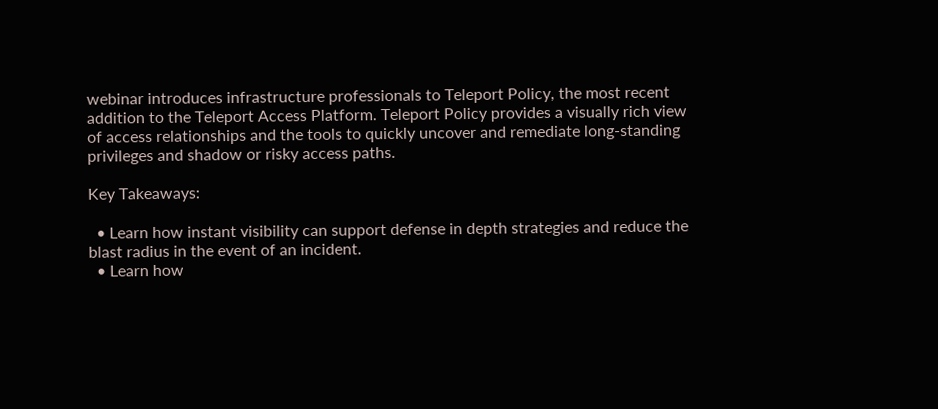webinar introduces infrastructure professionals to Teleport Policy, the most recent addition to the Teleport Access Platform. Teleport Policy provides a visually rich view of access relationships and the tools to quickly uncover and remediate long-standing privileges and shadow or risky access paths.

Key Takeaways:

  • Learn how instant visibility can support defense in depth strategies and reduce the blast radius in the event of an incident.
  • Learn how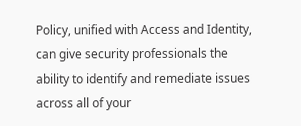Policy, unified with Access and Identity, can give security professionals the ability to identify and remediate issues across all of your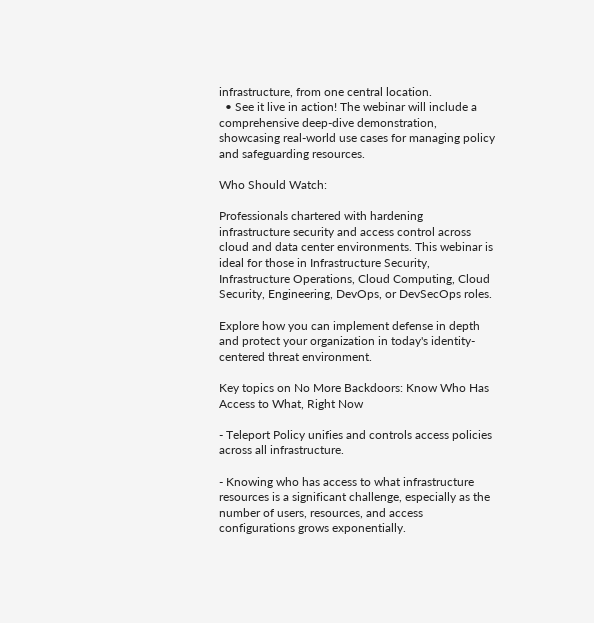infrastructure, from one central location.
  • See it live in action! The webinar will include a comprehensive deep-dive demonstration, showcasing real-world use cases for managing policy and safeguarding resources.

Who Should Watch:

Professionals chartered with hardening infrastructure security and access control across cloud and data center environments. This webinar is ideal for those in Infrastructure Security, Infrastructure Operations, Cloud Computing, Cloud Security, Engineering, DevOps, or DevSecOps roles.

Explore how you can implement defense in depth and protect your organization in today's identity-centered threat environment.

Key topics on No More Backdoors: Know Who Has Access to What, Right Now

- Teleport Policy unifies and controls access policies across all infrastructure.

- Knowing who has access to what infrastructure resources is a significant challenge, especially as the number of users, resources, and access configurations grows exponentially.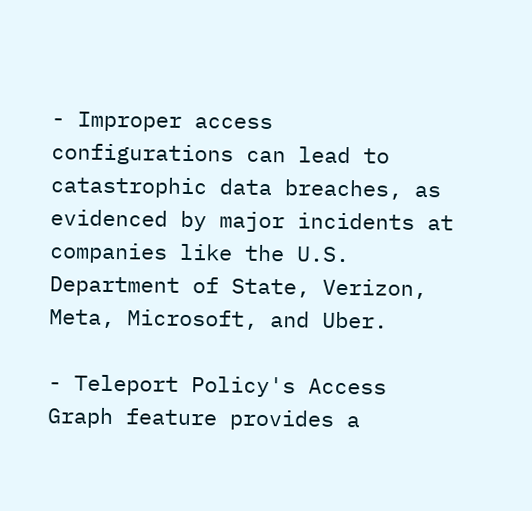- Improper access configurations can lead to catastrophic data breaches, as evidenced by major incidents at companies like the U.S. Department of State, Verizon, Meta, Microsoft, and Uber.

- Teleport Policy's Access Graph feature provides a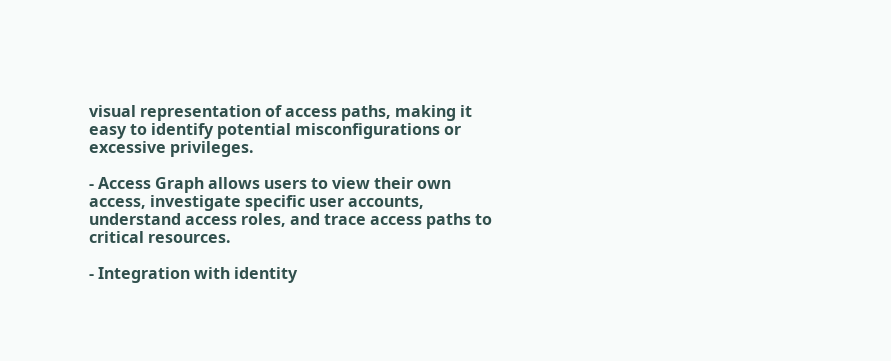visual representation of access paths, making it easy to identify potential misconfigurations or excessive privileges.

- Access Graph allows users to view their own access, investigate specific user accounts, understand access roles, and trace access paths to critical resources.

- Integration with identity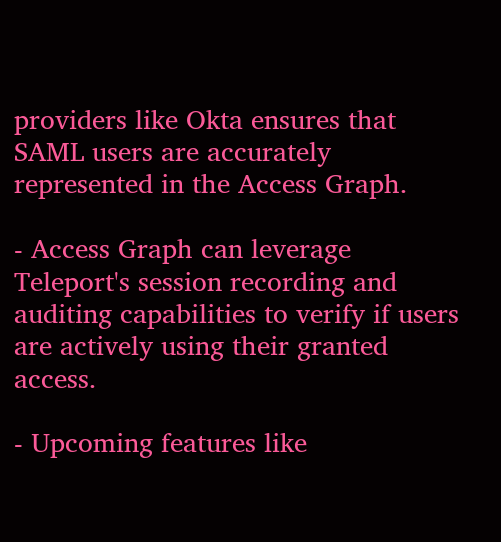providers like Okta ensures that SAML users are accurately represented in the Access Graph.

- Access Graph can leverage Teleport's session recording and auditing capabilities to verify if users are actively using their granted access.

- Upcoming features like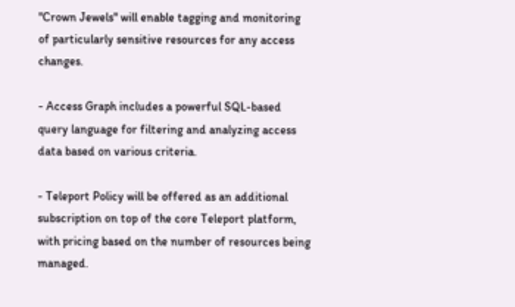"Crown Jewels" will enable tagging and monitoring of particularly sensitive resources for any access changes.

- Access Graph includes a powerful SQL-based query language for filtering and analyzing access data based on various criteria.

- Teleport Policy will be offered as an additional subscription on top of the core Teleport platform, with pricing based on the number of resources being managed.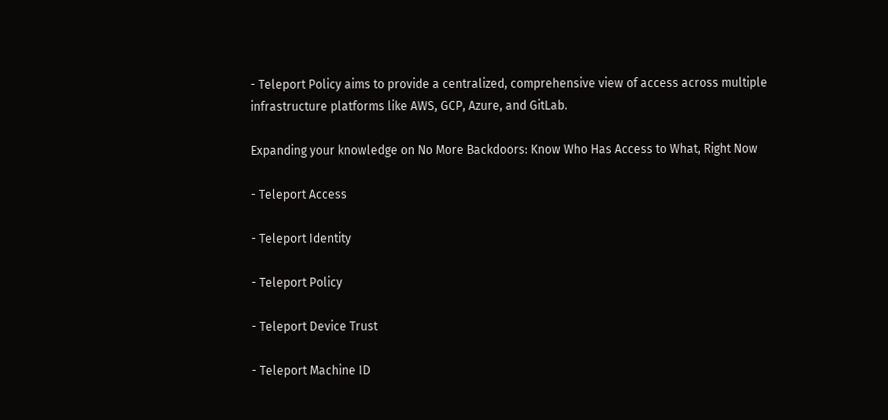- Teleport Policy aims to provide a centralized, comprehensive view of access across multiple infrastructure platforms like AWS, GCP, Azure, and GitLab.

Expanding your knowledge on No More Backdoors: Know Who Has Access to What, Right Now

- Teleport Access

- Teleport Identity

- Teleport Policy

- Teleport Device Trust

- Teleport Machine ID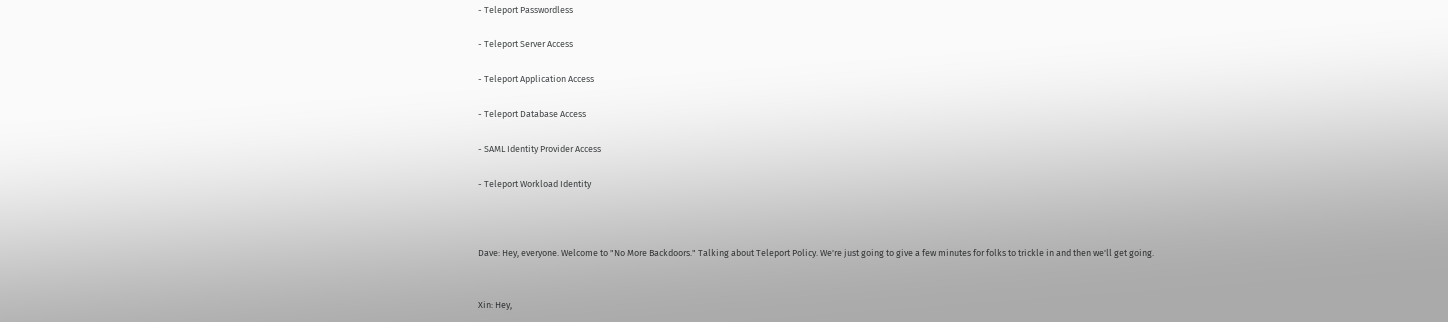- Teleport Passwordless

- Teleport Server Access

- Teleport Application Access

- Teleport Database Access

- SAML Identity Provider Access

- Teleport Workload Identity



Dave: Hey, everyone. Welcome to "No More Backdoors." Talking about Teleport Policy. We're just going to give a few minutes for folks to trickle in and then we'll get going.


Xin: Hey,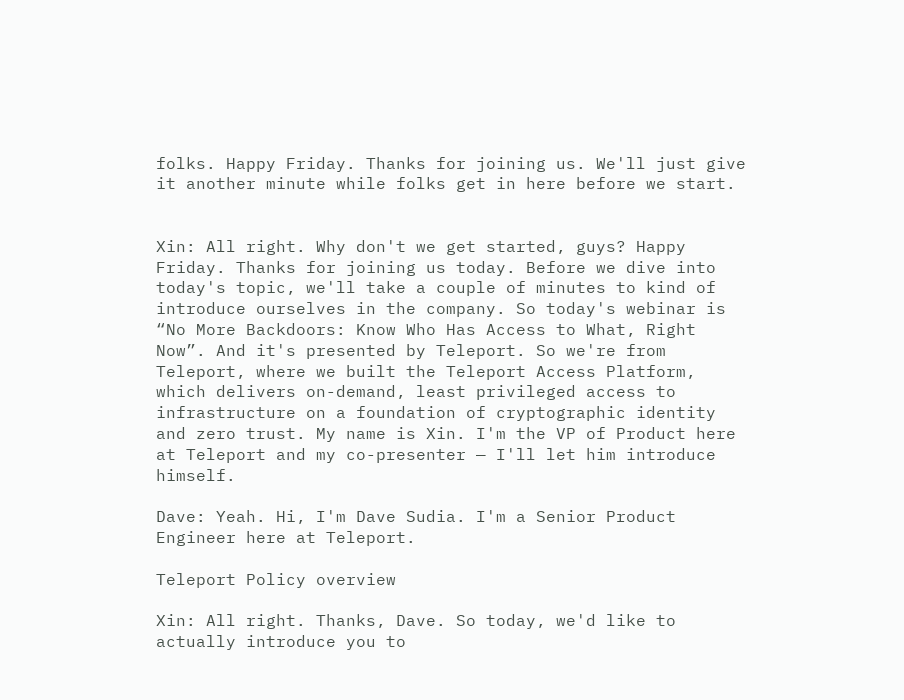folks. Happy Friday. Thanks for joining us. We'll just give it another minute while folks get in here before we start.


Xin: All right. Why don't we get started, guys? Happy Friday. Thanks for joining us today. Before we dive into today's topic, we'll take a couple of minutes to kind of introduce ourselves in the company. So today's webinar is “No More Backdoors: Know Who Has Access to What, Right Now”. And it's presented by Teleport. So we're from Teleport, where we built the Teleport Access Platform, which delivers on-demand, least privileged access to infrastructure on a foundation of cryptographic identity and zero trust. My name is Xin. I'm the VP of Product here at Teleport and my co-presenter — I'll let him introduce himself.

Dave: Yeah. Hi, I'm Dave Sudia. I'm a Senior Product Engineer here at Teleport.

Teleport Policy overview

Xin: All right. Thanks, Dave. So today, we'd like to actually introduce you to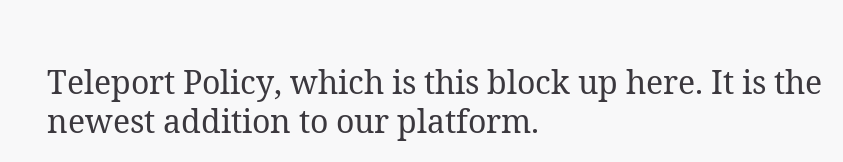Teleport Policy, which is this block up here. It is the newest addition to our platform.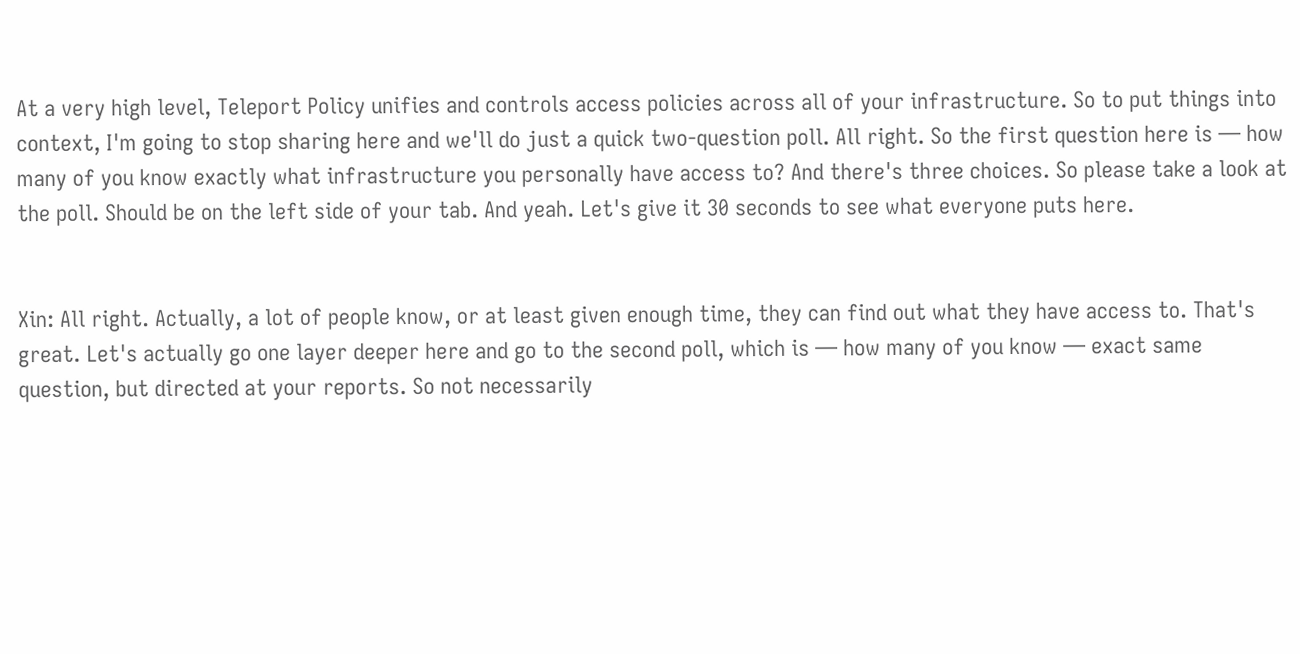At a very high level, Teleport Policy unifies and controls access policies across all of your infrastructure. So to put things into context, I'm going to stop sharing here and we'll do just a quick two-question poll. All right. So the first question here is — how many of you know exactly what infrastructure you personally have access to? And there's three choices. So please take a look at the poll. Should be on the left side of your tab. And yeah. Let's give it 30 seconds to see what everyone puts here.


Xin: All right. Actually, a lot of people know, or at least given enough time, they can find out what they have access to. That's great. Let's actually go one layer deeper here and go to the second poll, which is — how many of you know — exact same question, but directed at your reports. So not necessarily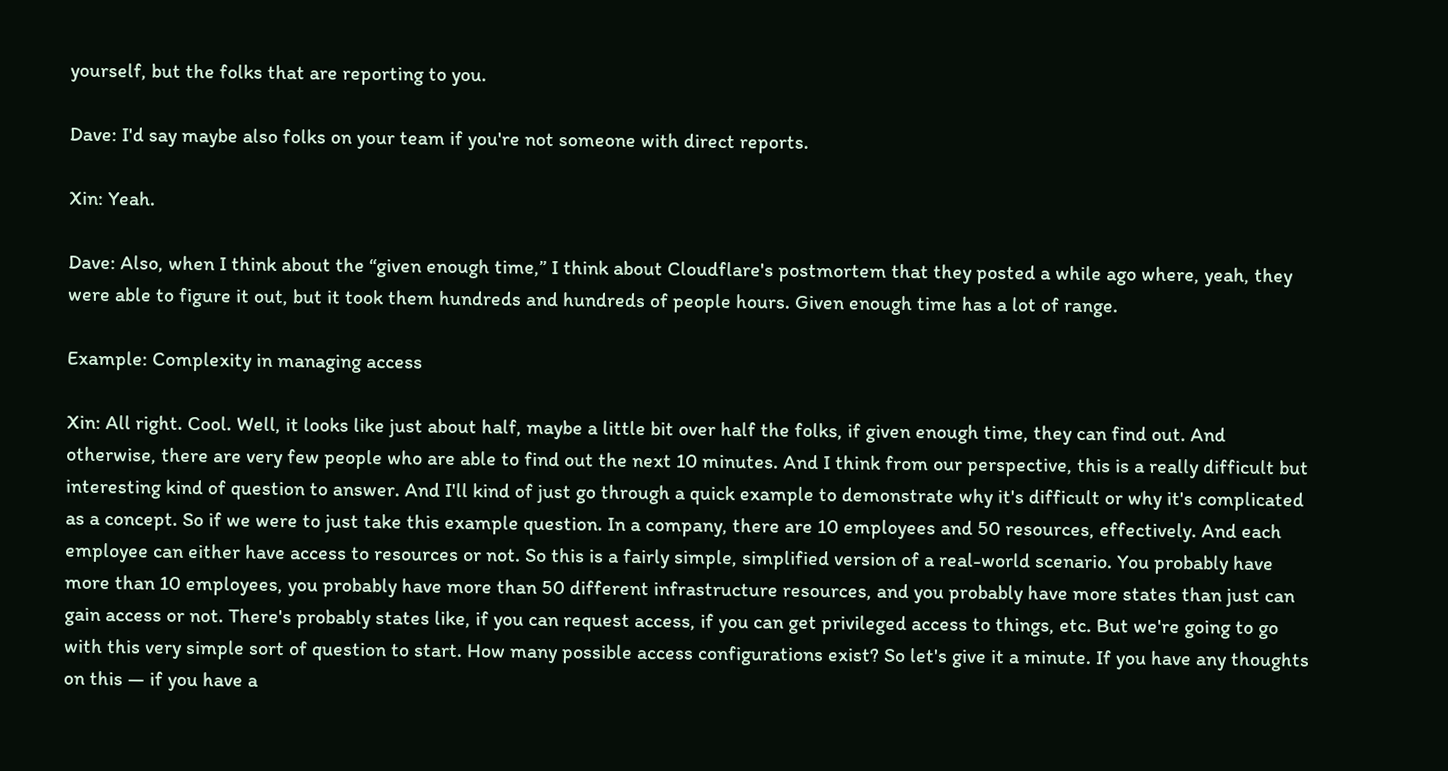yourself, but the folks that are reporting to you.

Dave: I'd say maybe also folks on your team if you're not someone with direct reports.

Xin: Yeah.

Dave: Also, when I think about the “given enough time,” I think about Cloudflare's postmortem that they posted a while ago where, yeah, they were able to figure it out, but it took them hundreds and hundreds of people hours. Given enough time has a lot of range.

Example: Complexity in managing access

Xin: All right. Cool. Well, it looks like just about half, maybe a little bit over half the folks, if given enough time, they can find out. And otherwise, there are very few people who are able to find out the next 10 minutes. And I think from our perspective, this is a really difficult but interesting kind of question to answer. And I'll kind of just go through a quick example to demonstrate why it's difficult or why it's complicated as a concept. So if we were to just take this example question. In a company, there are 10 employees and 50 resources, effectively. And each employee can either have access to resources or not. So this is a fairly simple, simplified version of a real-world scenario. You probably have more than 10 employees, you probably have more than 50 different infrastructure resources, and you probably have more states than just can gain access or not. There's probably states like, if you can request access, if you can get privileged access to things, etc. But we're going to go with this very simple sort of question to start. How many possible access configurations exist? So let's give it a minute. If you have any thoughts on this — if you have a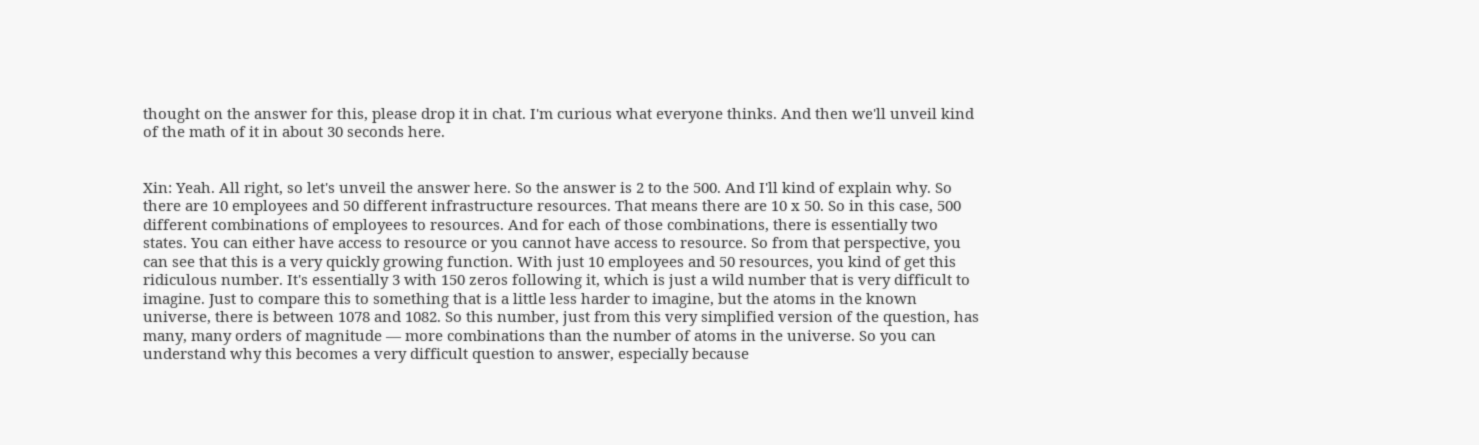thought on the answer for this, please drop it in chat. I'm curious what everyone thinks. And then we'll unveil kind of the math of it in about 30 seconds here.


Xin: Yeah. All right, so let's unveil the answer here. So the answer is 2 to the 500. And I'll kind of explain why. So there are 10 employees and 50 different infrastructure resources. That means there are 10 x 50. So in this case, 500 different combinations of employees to resources. And for each of those combinations, there is essentially two states. You can either have access to resource or you cannot have access to resource. So from that perspective, you can see that this is a very quickly growing function. With just 10 employees and 50 resources, you kind of get this ridiculous number. It's essentially 3 with 150 zeros following it, which is just a wild number that is very difficult to imagine. Just to compare this to something that is a little less harder to imagine, but the atoms in the known universe, there is between 1078 and 1082. So this number, just from this very simplified version of the question, has many, many orders of magnitude — more combinations than the number of atoms in the universe. So you can understand why this becomes a very difficult question to answer, especially because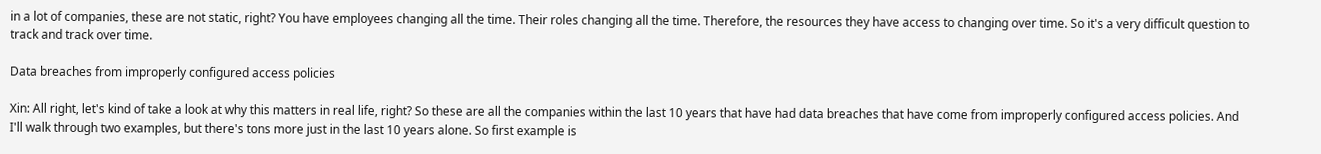in a lot of companies, these are not static, right? You have employees changing all the time. Their roles changing all the time. Therefore, the resources they have access to changing over time. So it's a very difficult question to track and track over time.

Data breaches from improperly configured access policies

Xin: All right, let's kind of take a look at why this matters in real life, right? So these are all the companies within the last 10 years that have had data breaches that have come from improperly configured access policies. And I'll walk through two examples, but there's tons more just in the last 10 years alone. So first example is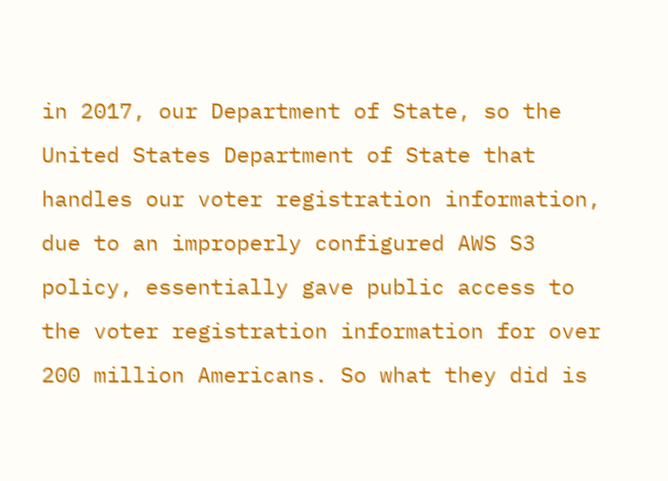in 2017, our Department of State, so the United States Department of State that handles our voter registration information, due to an improperly configured AWS S3 policy, essentially gave public access to the voter registration information for over 200 million Americans. So what they did is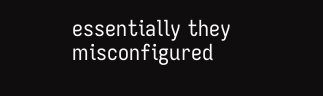essentially they misconfigured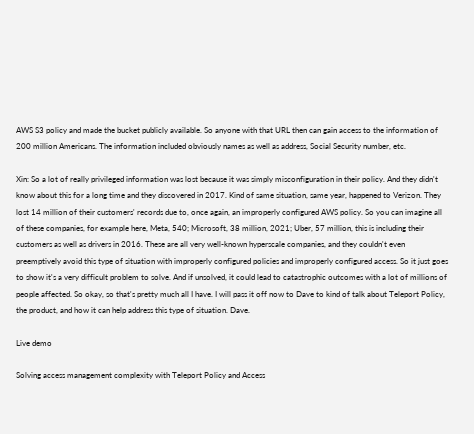AWS S3 policy and made the bucket publicly available. So anyone with that URL then can gain access to the information of 200 million Americans. The information included obviously names as well as address, Social Security number, etc.

Xin: So a lot of really privileged information was lost because it was simply misconfiguration in their policy. And they didn't know about this for a long time and they discovered in 2017. Kind of same situation, same year, happened to Verizon. They lost 14 million of their customers' records due to, once again, an improperly configured AWS policy. So you can imagine all of these companies, for example here, Meta, 540; Microsoft, 38 million, 2021; Uber, 57 million, this is including their customers as well as drivers in 2016. These are all very well-known hyperscale companies, and they couldn't even preemptively avoid this type of situation with improperly configured policies and improperly configured access. So it just goes to show it's a very difficult problem to solve. And if unsolved, it could lead to catastrophic outcomes with a lot of millions of people affected. So okay, so that's pretty much all I have. I will pass it off now to Dave to kind of talk about Teleport Policy, the product, and how it can help address this type of situation. Dave.

Live demo

Solving access management complexity with Teleport Policy and Access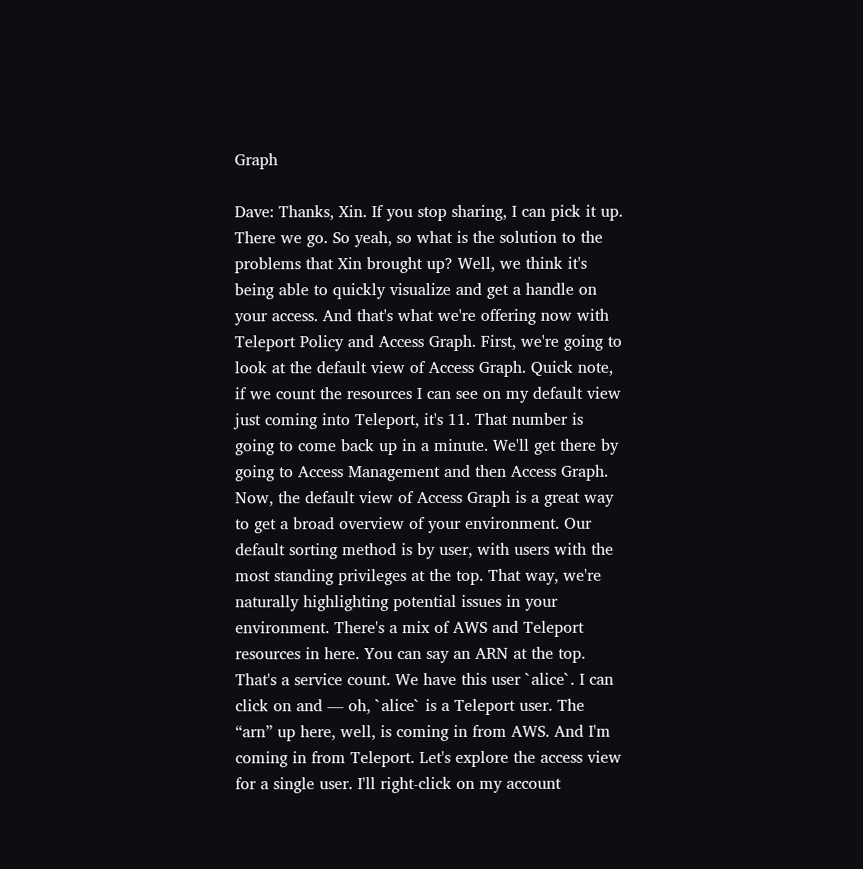Graph

Dave: Thanks, Xin. If you stop sharing, I can pick it up. There we go. So yeah, so what is the solution to the problems that Xin brought up? Well, we think it's being able to quickly visualize and get a handle on your access. And that's what we're offering now with Teleport Policy and Access Graph. First, we're going to look at the default view of Access Graph. Quick note, if we count the resources I can see on my default view just coming into Teleport, it's 11. That number is going to come back up in a minute. We'll get there by going to Access Management and then Access Graph. Now, the default view of Access Graph is a great way to get a broad overview of your environment. Our default sorting method is by user, with users with the most standing privileges at the top. That way, we're naturally highlighting potential issues in your environment. There's a mix of AWS and Teleport resources in here. You can say an ARN at the top. That's a service count. We have this user `alice`. I can click on and — oh, `alice` is a Teleport user. The “arn” up here, well, is coming in from AWS. And I'm coming in from Teleport. Let's explore the access view for a single user. I'll right-click on my account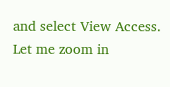and select View Access. Let me zoom in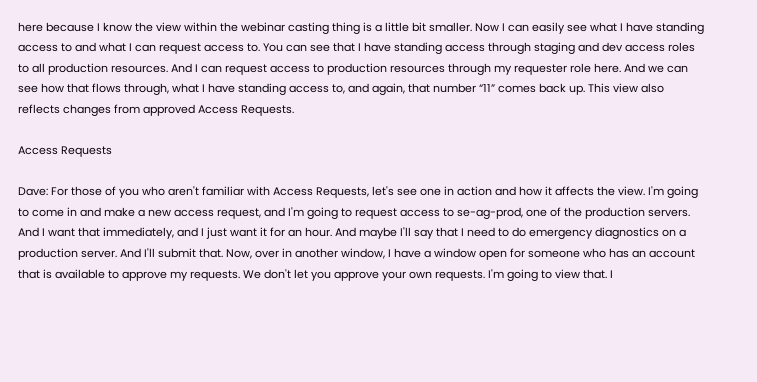here because I know the view within the webinar casting thing is a little bit smaller. Now I can easily see what I have standing access to and what I can request access to. You can see that I have standing access through staging and dev access roles to all production resources. And I can request access to production resources through my requester role here. And we can see how that flows through, what I have standing access to, and again, that number “11” comes back up. This view also reflects changes from approved Access Requests.

Access Requests

Dave: For those of you who aren't familiar with Access Requests, let's see one in action and how it affects the view. I'm going to come in and make a new access request, and I'm going to request access to se-ag-prod, one of the production servers. And I want that immediately, and I just want it for an hour. And maybe I'll say that I need to do emergency diagnostics on a production server. And I'll submit that. Now, over in another window, I have a window open for someone who has an account that is available to approve my requests. We don't let you approve your own requests. I'm going to view that. I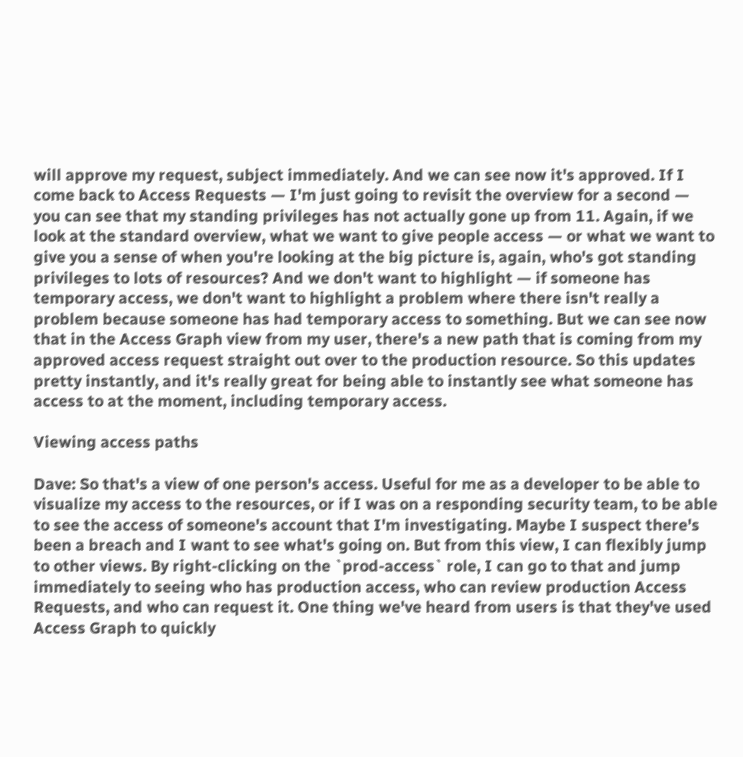will approve my request, subject immediately. And we can see now it's approved. If I come back to Access Requests — I'm just going to revisit the overview for a second — you can see that my standing privileges has not actually gone up from 11. Again, if we look at the standard overview, what we want to give people access — or what we want to give you a sense of when you're looking at the big picture is, again, who's got standing privileges to lots of resources? And we don't want to highlight — if someone has temporary access, we don't want to highlight a problem where there isn't really a problem because someone has had temporary access to something. But we can see now that in the Access Graph view from my user, there's a new path that is coming from my approved access request straight out over to the production resource. So this updates pretty instantly, and it's really great for being able to instantly see what someone has access to at the moment, including temporary access.

Viewing access paths

Dave: So that's a view of one person's access. Useful for me as a developer to be able to visualize my access to the resources, or if I was on a responding security team, to be able to see the access of someone's account that I'm investigating. Maybe I suspect there's been a breach and I want to see what's going on. But from this view, I can flexibly jump to other views. By right-clicking on the `prod-access` role, I can go to that and jump immediately to seeing who has production access, who can review production Access Requests, and who can request it. One thing we've heard from users is that they've used Access Graph to quickly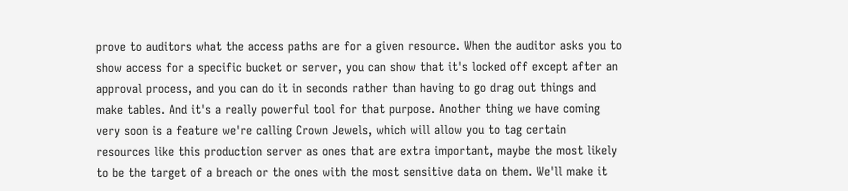prove to auditors what the access paths are for a given resource. When the auditor asks you to show access for a specific bucket or server, you can show that it's locked off except after an approval process, and you can do it in seconds rather than having to go drag out things and make tables. And it's a really powerful tool for that purpose. Another thing we have coming very soon is a feature we're calling Crown Jewels, which will allow you to tag certain resources like this production server as ones that are extra important, maybe the most likely to be the target of a breach or the ones with the most sensitive data on them. We'll make it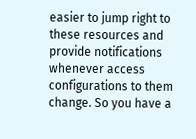easier to jump right to these resources and provide notifications whenever access configurations to them change. So you have a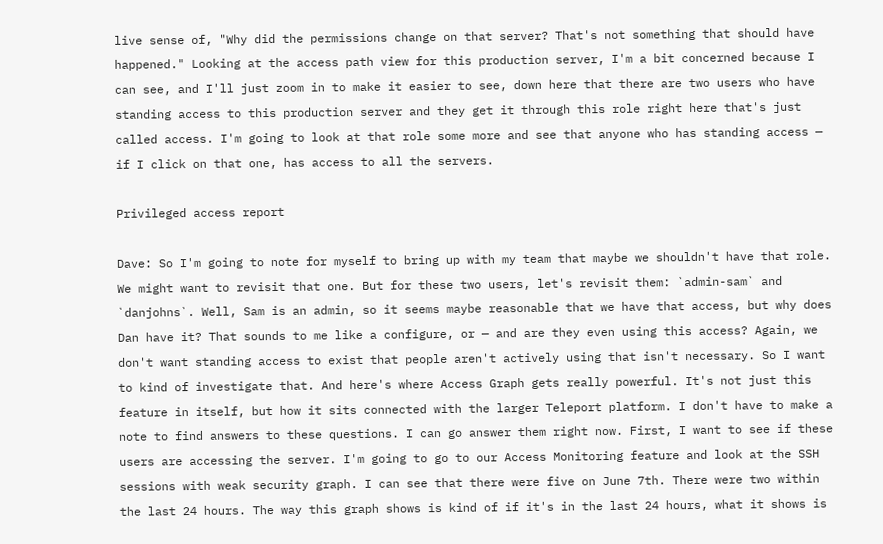live sense of, "Why did the permissions change on that server? That's not something that should have happened." Looking at the access path view for this production server, I'm a bit concerned because I can see, and I'll just zoom in to make it easier to see, down here that there are two users who have standing access to this production server and they get it through this role right here that's just called access. I'm going to look at that role some more and see that anyone who has standing access — if I click on that one, has access to all the servers.

Privileged access report

Dave: So I'm going to note for myself to bring up with my team that maybe we shouldn't have that role. We might want to revisit that one. But for these two users, let's revisit them: `admin-sam` and `danjohns`. Well, Sam is an admin, so it seems maybe reasonable that we have that access, but why does Dan have it? That sounds to me like a configure, or — and are they even using this access? Again, we don't want standing access to exist that people aren't actively using that isn't necessary. So I want to kind of investigate that. And here's where Access Graph gets really powerful. It's not just this feature in itself, but how it sits connected with the larger Teleport platform. I don't have to make a note to find answers to these questions. I can go answer them right now. First, I want to see if these users are accessing the server. I'm going to go to our Access Monitoring feature and look at the SSH sessions with weak security graph. I can see that there were five on June 7th. There were two within the last 24 hours. The way this graph shows is kind of if it's in the last 24 hours, what it shows is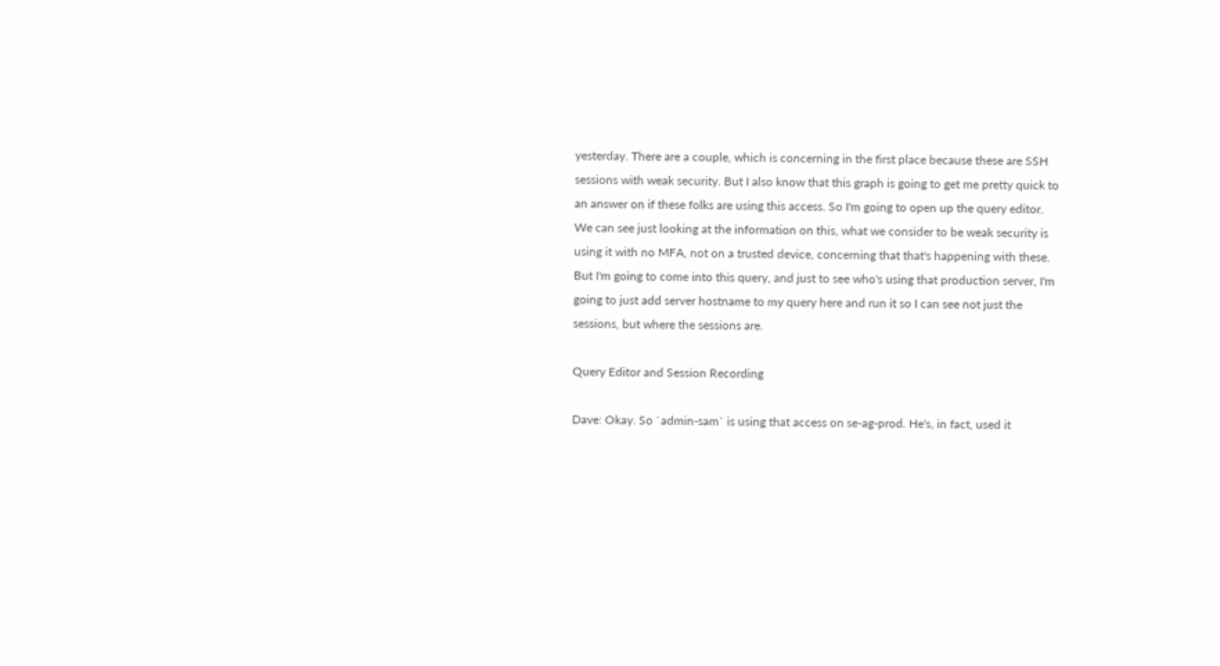yesterday. There are a couple, which is concerning in the first place because these are SSH sessions with weak security. But I also know that this graph is going to get me pretty quick to an answer on if these folks are using this access. So I'm going to open up the query editor. We can see just looking at the information on this, what we consider to be weak security is using it with no MFA, not on a trusted device, concerning that that's happening with these. But I'm going to come into this query, and just to see who's using that production server, I'm going to just add server hostname to my query here and run it so I can see not just the sessions, but where the sessions are.

Query Editor and Session Recording

Dave: Okay. So `admin-sam` is using that access on se-ag-prod. He's, in fact, used it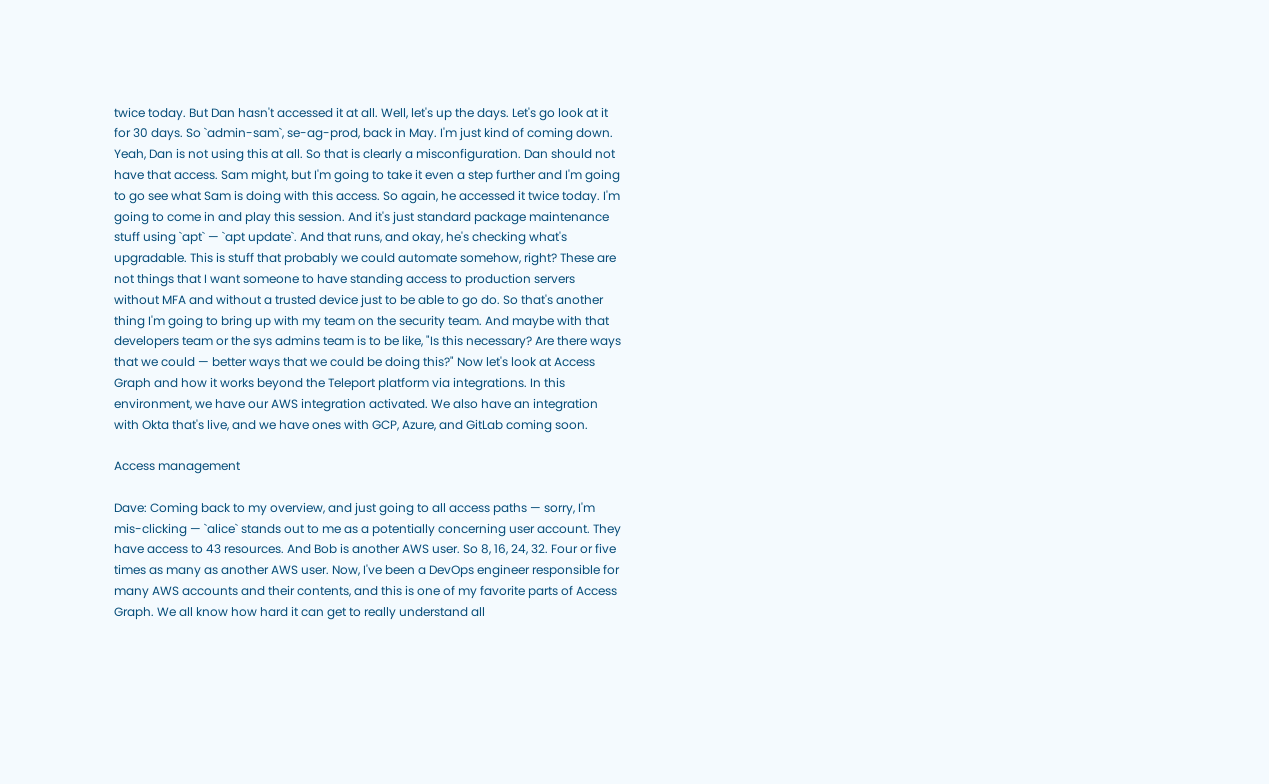twice today. But Dan hasn't accessed it at all. Well, let's up the days. Let's go look at it for 30 days. So `admin-sam`, se-ag-prod, back in May. I'm just kind of coming down. Yeah, Dan is not using this at all. So that is clearly a misconfiguration. Dan should not have that access. Sam might, but I'm going to take it even a step further and I'm going to go see what Sam is doing with this access. So again, he accessed it twice today. I'm going to come in and play this session. And it's just standard package maintenance stuff using `apt` — `apt update`. And that runs, and okay, he's checking what's upgradable. This is stuff that probably we could automate somehow, right? These are not things that I want someone to have standing access to production servers without MFA and without a trusted device just to be able to go do. So that's another thing I'm going to bring up with my team on the security team. And maybe with that developers team or the sys admins team is to be like, "Is this necessary? Are there ways that we could — better ways that we could be doing this?" Now let's look at Access Graph and how it works beyond the Teleport platform via integrations. In this environment, we have our AWS integration activated. We also have an integration with Okta that's live, and we have ones with GCP, Azure, and GitLab coming soon.

Access management

Dave: Coming back to my overview, and just going to all access paths — sorry, I'm mis-clicking — `alice` stands out to me as a potentially concerning user account. They have access to 43 resources. And Bob is another AWS user. So 8, 16, 24, 32. Four or five times as many as another AWS user. Now, I've been a DevOps engineer responsible for many AWS accounts and their contents, and this is one of my favorite parts of Access Graph. We all know how hard it can get to really understand all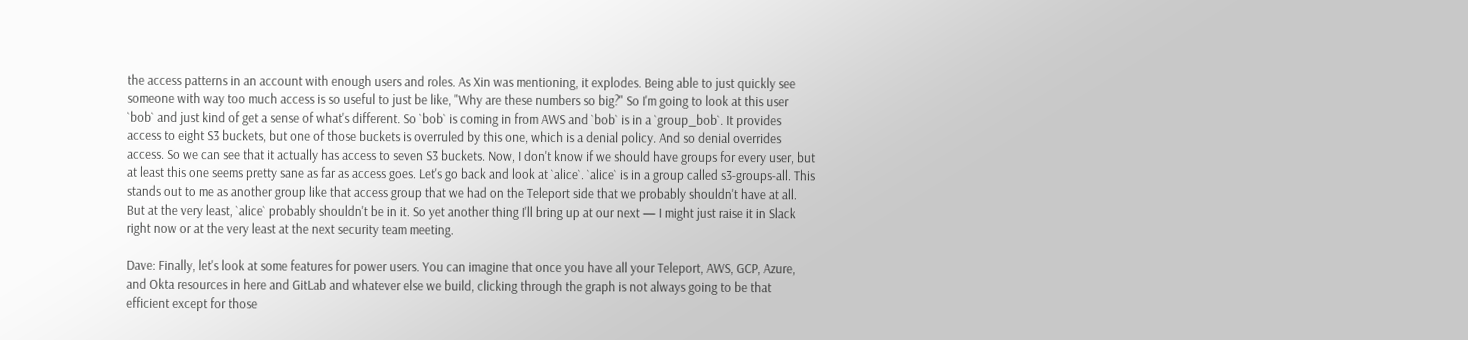the access patterns in an account with enough users and roles. As Xin was mentioning, it explodes. Being able to just quickly see someone with way too much access is so useful to just be like, "Why are these numbers so big?" So I'm going to look at this user `bob` and just kind of get a sense of what's different. So `bob` is coming in from AWS and `bob` is in a `group_bob`. It provides access to eight S3 buckets, but one of those buckets is overruled by this one, which is a denial policy. And so denial overrides access. So we can see that it actually has access to seven S3 buckets. Now, I don't know if we should have groups for every user, but at least this one seems pretty sane as far as access goes. Let's go back and look at `alice`. `alice` is in a group called s3-groups-all. This stands out to me as another group like that access group that we had on the Teleport side that we probably shouldn't have at all. But at the very least, `alice` probably shouldn't be in it. So yet another thing I'll bring up at our next — I might just raise it in Slack right now or at the very least at the next security team meeting.

Dave: Finally, let's look at some features for power users. You can imagine that once you have all your Teleport, AWS, GCP, Azure, and Okta resources in here and GitLab and whatever else we build, clicking through the graph is not always going to be that efficient except for those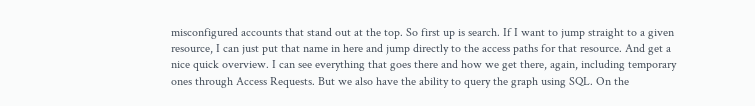misconfigured accounts that stand out at the top. So first up is search. If I want to jump straight to a given resource, I can just put that name in here and jump directly to the access paths for that resource. And get a nice quick overview. I can see everything that goes there and how we get there, again, including temporary ones through Access Requests. But we also have the ability to query the graph using SQL. On the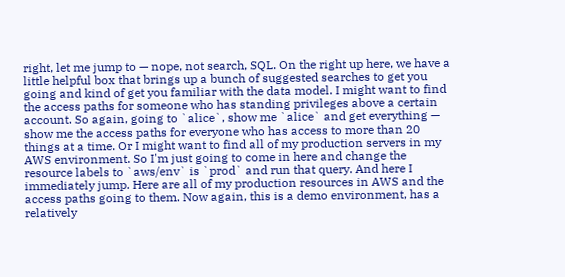right, let me jump to — nope, not search, SQL. On the right up here, we have a little helpful box that brings up a bunch of suggested searches to get you going and kind of get you familiar with the data model. I might want to find the access paths for someone who has standing privileges above a certain account. So again, going to `alice`, show me `alice` and get everything — show me the access paths for everyone who has access to more than 20 things at a time. Or I might want to find all of my production servers in my AWS environment. So I'm just going to come in here and change the resource labels to `aws/env` is `prod` and run that query. And here I immediately jump. Here are all of my production resources in AWS and the access paths going to them. Now again, this is a demo environment, has a relatively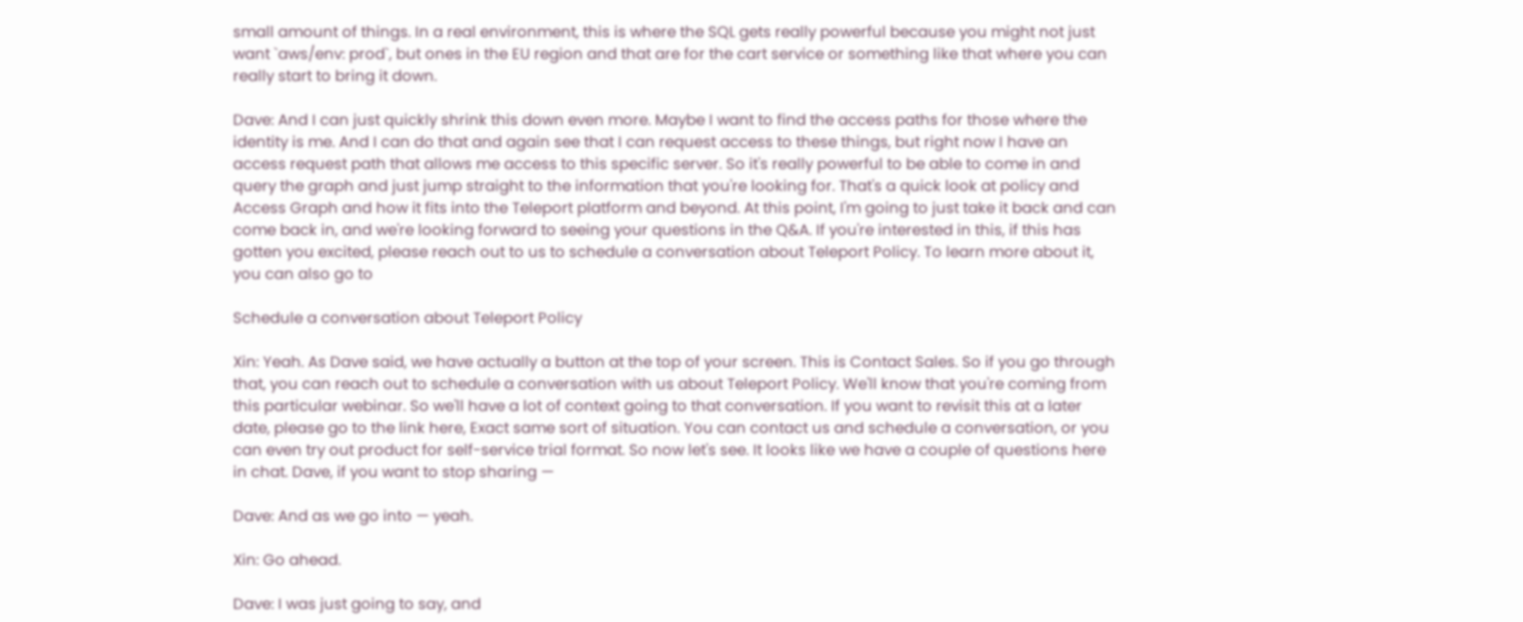small amount of things. In a real environment, this is where the SQL gets really powerful because you might not just want `aws/env: prod`, but ones in the EU region and that are for the cart service or something like that where you can really start to bring it down.

Dave: And I can just quickly shrink this down even more. Maybe I want to find the access paths for those where the identity is me. And I can do that and again see that I can request access to these things, but right now I have an access request path that allows me access to this specific server. So it's really powerful to be able to come in and query the graph and just jump straight to the information that you're looking for. That's a quick look at policy and Access Graph and how it fits into the Teleport platform and beyond. At this point, I'm going to just take it back and can come back in, and we're looking forward to seeing your questions in the Q&A. If you're interested in this, if this has gotten you excited, please reach out to us to schedule a conversation about Teleport Policy. To learn more about it, you can also go to

Schedule a conversation about Teleport Policy

Xin: Yeah. As Dave said, we have actually a button at the top of your screen. This is Contact Sales. So if you go through that, you can reach out to schedule a conversation with us about Teleport Policy. We'll know that you're coming from this particular webinar. So we'll have a lot of context going to that conversation. If you want to revisit this at a later date, please go to the link here, Exact same sort of situation. You can contact us and schedule a conversation, or you can even try out product for self-service trial format. So now let's see. It looks like we have a couple of questions here in chat. Dave, if you want to stop sharing —

Dave: And as we go into — yeah.

Xin: Go ahead.

Dave: I was just going to say, and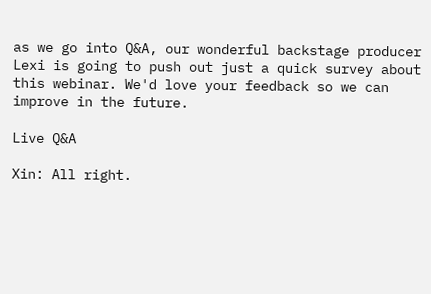as we go into Q&A, our wonderful backstage producer Lexi is going to push out just a quick survey about this webinar. We'd love your feedback so we can improve in the future.

Live Q&A

Xin: All right.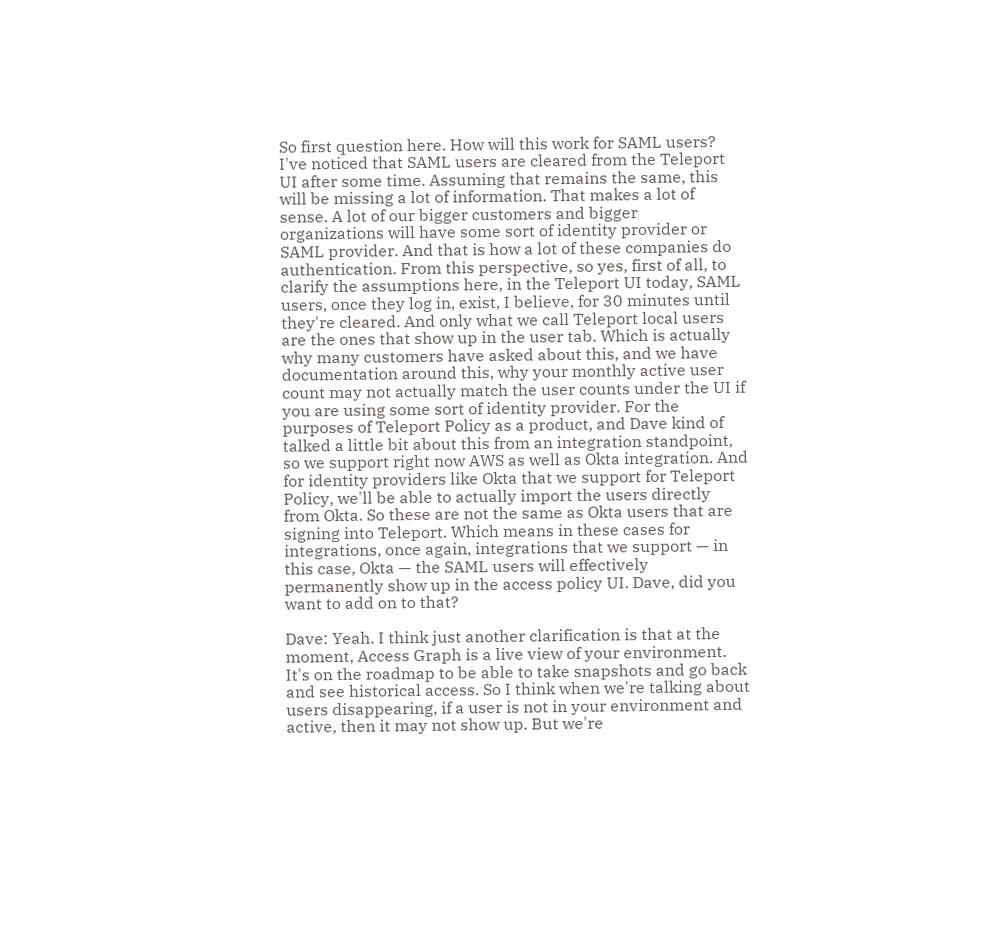So first question here. How will this work for SAML users? I've noticed that SAML users are cleared from the Teleport UI after some time. Assuming that remains the same, this will be missing a lot of information. That makes a lot of sense. A lot of our bigger customers and bigger organizations will have some sort of identity provider or SAML provider. And that is how a lot of these companies do authentication. From this perspective, so yes, first of all, to clarify the assumptions here, in the Teleport UI today, SAML users, once they log in, exist, I believe, for 30 minutes until they're cleared. And only what we call Teleport local users are the ones that show up in the user tab. Which is actually why many customers have asked about this, and we have documentation around this, why your monthly active user count may not actually match the user counts under the UI if you are using some sort of identity provider. For the purposes of Teleport Policy as a product, and Dave kind of talked a little bit about this from an integration standpoint, so we support right now AWS as well as Okta integration. And for identity providers like Okta that we support for Teleport Policy, we'll be able to actually import the users directly from Okta. So these are not the same as Okta users that are signing into Teleport. Which means in these cases for integrations, once again, integrations that we support — in this case, Okta — the SAML users will effectively permanently show up in the access policy UI. Dave, did you want to add on to that?

Dave: Yeah. I think just another clarification is that at the moment, Access Graph is a live view of your environment. It's on the roadmap to be able to take snapshots and go back and see historical access. So I think when we're talking about users disappearing, if a user is not in your environment and active, then it may not show up. But we're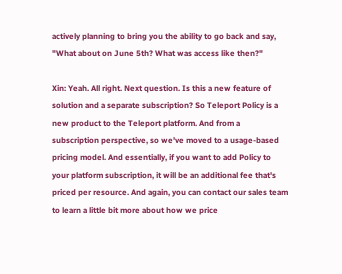actively planning to bring you the ability to go back and say, "What about on June 5th? What was access like then?"

Xin: Yeah. All right. Next question. Is this a new feature of solution and a separate subscription? So Teleport Policy is a new product to the Teleport platform. And from a subscription perspective, so we've moved to a usage-based pricing model. And essentially, if you want to add Policy to your platform subscription, it will be an additional fee that's priced per resource. And again, you can contact our sales team to learn a little bit more about how we price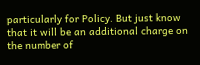particularly for Policy. But just know that it will be an additional charge on the number of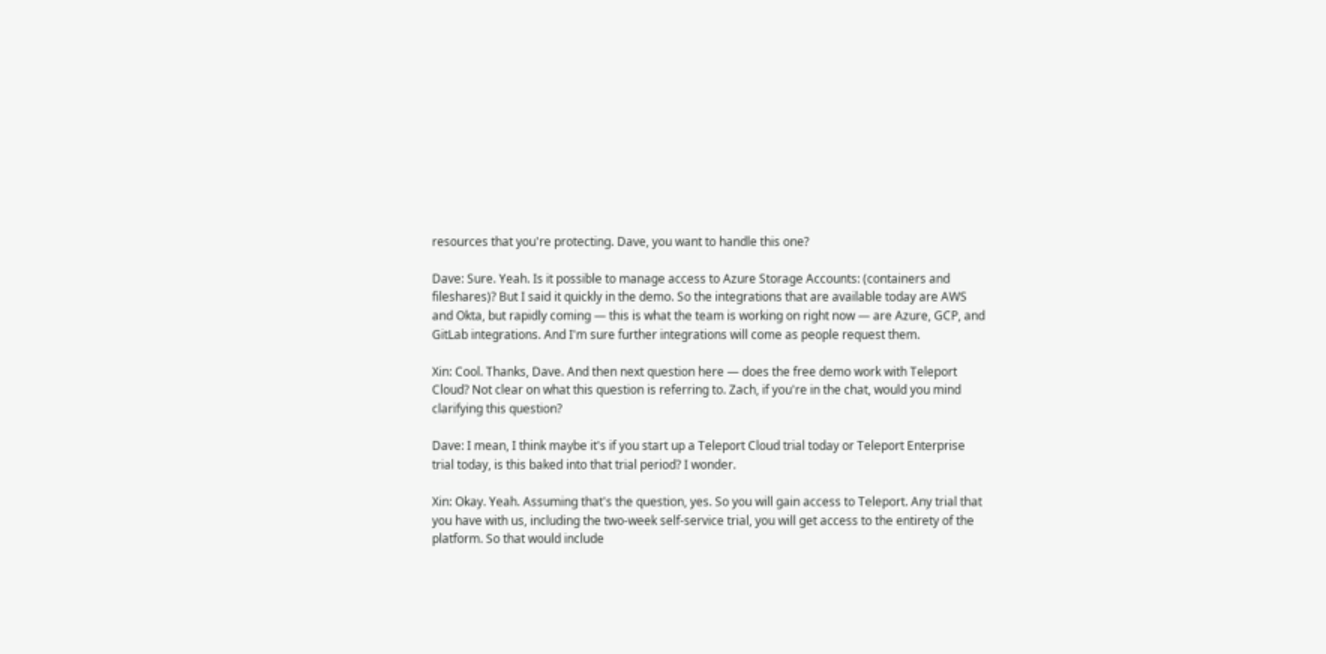resources that you're protecting. Dave, you want to handle this one?

Dave: Sure. Yeah. Is it possible to manage access to Azure Storage Accounts: (containers and fileshares)? But I said it quickly in the demo. So the integrations that are available today are AWS and Okta, but rapidly coming — this is what the team is working on right now — are Azure, GCP, and GitLab integrations. And I'm sure further integrations will come as people request them.

Xin: Cool. Thanks, Dave. And then next question here — does the free demo work with Teleport Cloud? Not clear on what this question is referring to. Zach, if you're in the chat, would you mind clarifying this question?

Dave: I mean, I think maybe it's if you start up a Teleport Cloud trial today or Teleport Enterprise trial today, is this baked into that trial period? I wonder.

Xin: Okay. Yeah. Assuming that's the question, yes. So you will gain access to Teleport. Any trial that you have with us, including the two-week self-service trial, you will get access to the entirety of the platform. So that would include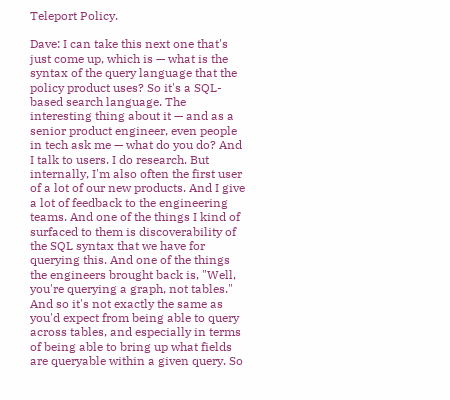Teleport Policy.

Dave: I can take this next one that's just come up, which is — what is the syntax of the query language that the policy product uses? So it's a SQL-based search language. The interesting thing about it — and as a senior product engineer, even people in tech ask me — what do you do? And I talk to users. I do research. But internally, I'm also often the first user of a lot of our new products. And I give a lot of feedback to the engineering teams. And one of the things I kind of surfaced to them is discoverability of the SQL syntax that we have for querying this. And one of the things the engineers brought back is, "Well, you're querying a graph, not tables." And so it's not exactly the same as you'd expect from being able to query across tables, and especially in terms of being able to bring up what fields are queryable within a given query. So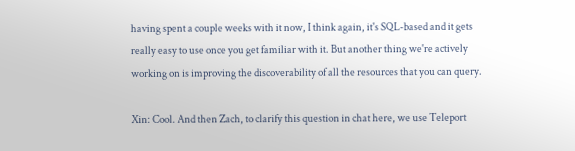having spent a couple weeks with it now, I think again, it's SQL-based and it gets really easy to use once you get familiar with it. But another thing we're actively working on is improving the discoverability of all the resources that you can query.

Xin: Cool. And then Zach, to clarify this question in chat here, we use Teleport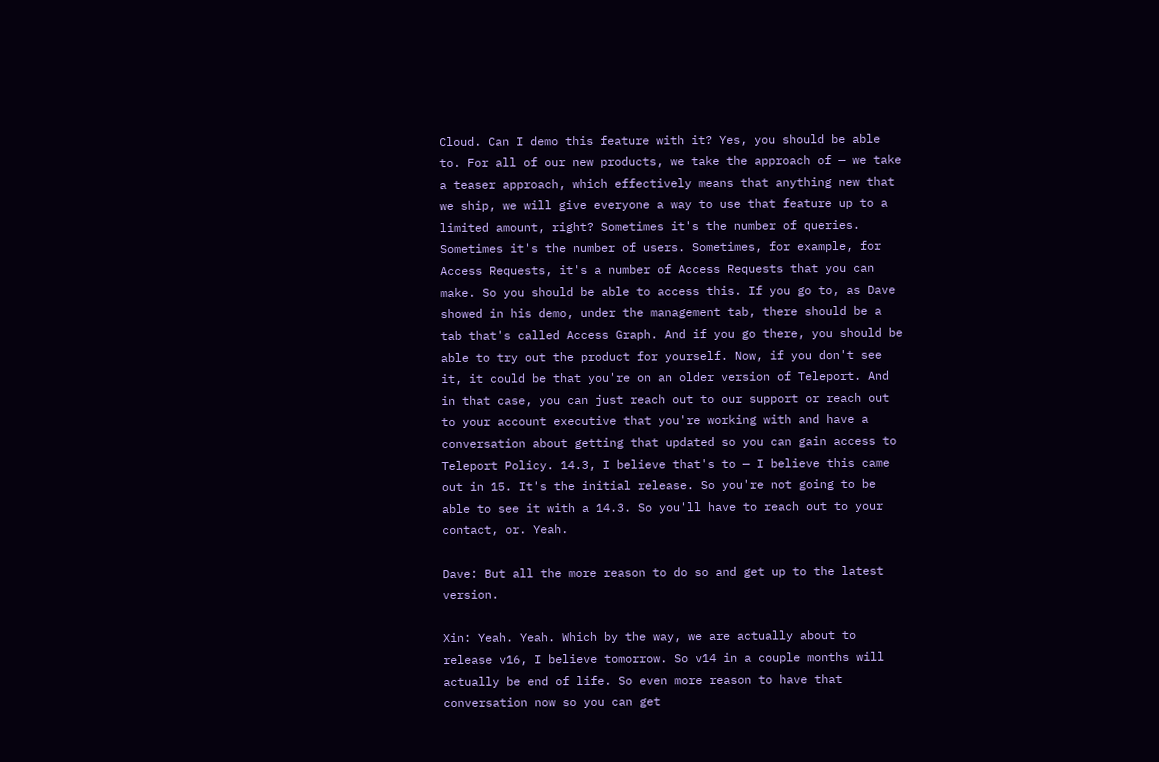Cloud. Can I demo this feature with it? Yes, you should be able to. For all of our new products, we take the approach of — we take a teaser approach, which effectively means that anything new that we ship, we will give everyone a way to use that feature up to a limited amount, right? Sometimes it's the number of queries. Sometimes it's the number of users. Sometimes, for example, for Access Requests, it's a number of Access Requests that you can make. So you should be able to access this. If you go to, as Dave showed in his demo, under the management tab, there should be a tab that's called Access Graph. And if you go there, you should be able to try out the product for yourself. Now, if you don't see it, it could be that you're on an older version of Teleport. And in that case, you can just reach out to our support or reach out to your account executive that you're working with and have a conversation about getting that updated so you can gain access to Teleport Policy. 14.3, I believe that's to — I believe this came out in 15. It's the initial release. So you're not going to be able to see it with a 14.3. So you'll have to reach out to your contact, or. Yeah.

Dave: But all the more reason to do so and get up to the latest version.

Xin: Yeah. Yeah. Which by the way, we are actually about to release v16, I believe tomorrow. So v14 in a couple months will actually be end of life. So even more reason to have that conversation now so you can get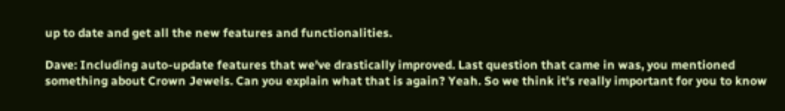up to date and get all the new features and functionalities.

Dave: Including auto-update features that we've drastically improved. Last question that came in was, you mentioned something about Crown Jewels. Can you explain what that is again? Yeah. So we think it's really important for you to know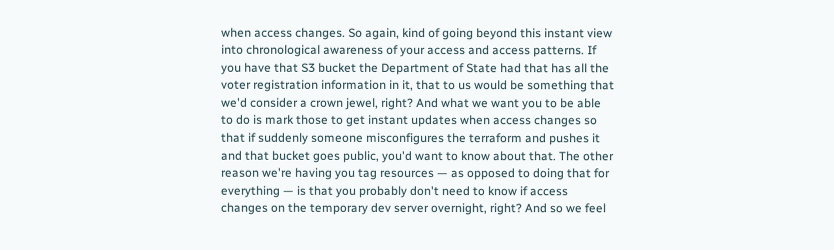when access changes. So again, kind of going beyond this instant view into chronological awareness of your access and access patterns. If you have that S3 bucket the Department of State had that has all the voter registration information in it, that to us would be something that we'd consider a crown jewel, right? And what we want you to be able to do is mark those to get instant updates when access changes so that if suddenly someone misconfigures the terraform and pushes it and that bucket goes public, you'd want to know about that. The other reason we're having you tag resources — as opposed to doing that for everything — is that you probably don't need to know if access changes on the temporary dev server overnight, right? And so we feel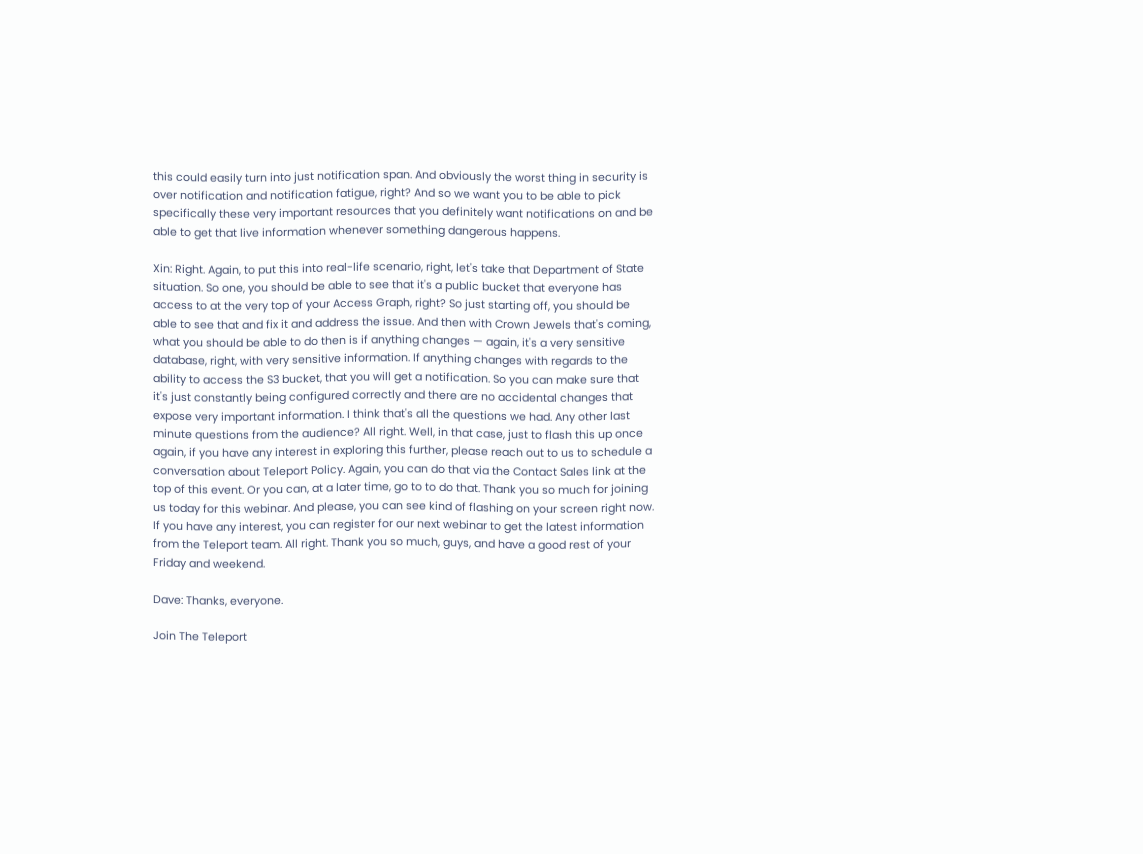this could easily turn into just notification span. And obviously the worst thing in security is over notification and notification fatigue, right? And so we want you to be able to pick specifically these very important resources that you definitely want notifications on and be able to get that live information whenever something dangerous happens.

Xin: Right. Again, to put this into real-life scenario, right, let's take that Department of State situation. So one, you should be able to see that it's a public bucket that everyone has access to at the very top of your Access Graph, right? So just starting off, you should be able to see that and fix it and address the issue. And then with Crown Jewels that's coming, what you should be able to do then is if anything changes — again, it's a very sensitive database, right, with very sensitive information. If anything changes with regards to the ability to access the S3 bucket, that you will get a notification. So you can make sure that it's just constantly being configured correctly and there are no accidental changes that expose very important information. I think that's all the questions we had. Any other last minute questions from the audience? All right. Well, in that case, just to flash this up once again, if you have any interest in exploring this further, please reach out to us to schedule a conversation about Teleport Policy. Again, you can do that via the Contact Sales link at the top of this event. Or you can, at a later time, go to to do that. Thank you so much for joining us today for this webinar. And please, you can see kind of flashing on your screen right now. If you have any interest, you can register for our next webinar to get the latest information from the Teleport team. All right. Thank you so much, guys, and have a good rest of your Friday and weekend.

Dave: Thanks, everyone.

Join The Teleport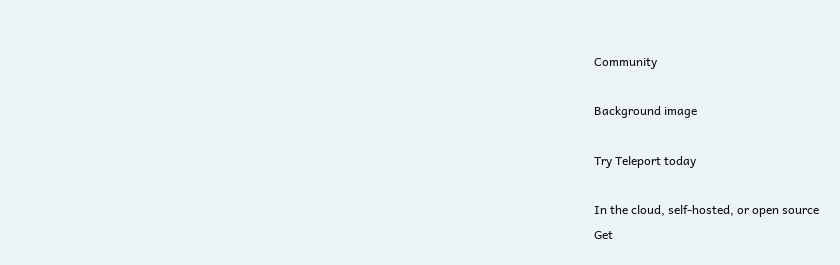Community

Background image

Try Teleport today

In the cloud, self-hosted, or open source
Get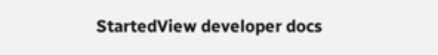StartedView developer docs